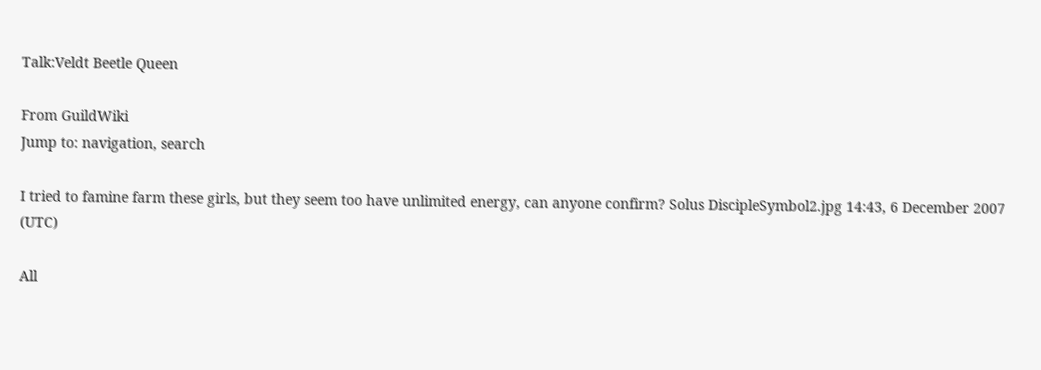Talk:Veldt Beetle Queen

From GuildWiki
Jump to: navigation, search

I tried to famine farm these girls, but they seem too have unlimited energy, can anyone confirm? Solus DiscipleSymbol2.jpg 14:43, 6 December 2007 (UTC)

All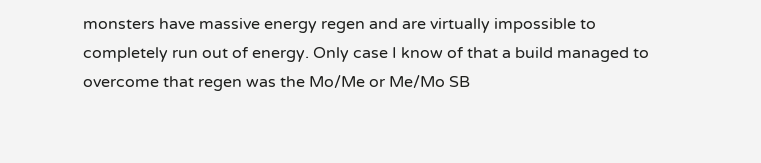monsters have massive energy regen and are virtually impossible to completely run out of energy. Only case I know of that a build managed to overcome that regen was the Mo/Me or Me/Mo SB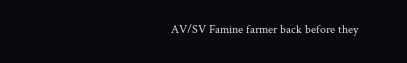AV/SV Famine farmer back before they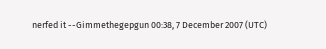nerfed it --Gimmethegepgun 00:38, 7 December 2007 (UTC)